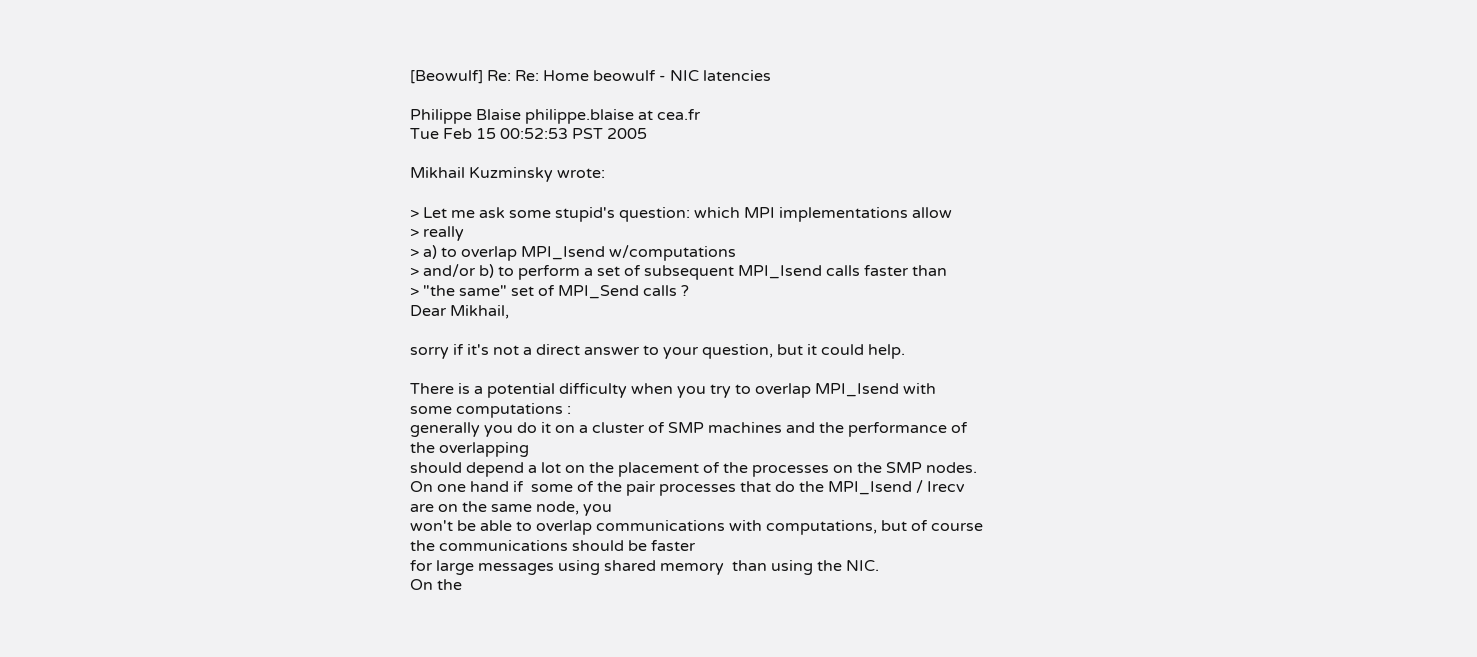[Beowulf] Re: Re: Home beowulf - NIC latencies

Philippe Blaise philippe.blaise at cea.fr
Tue Feb 15 00:52:53 PST 2005

Mikhail Kuzminsky wrote:

> Let me ask some stupid's question: which MPI implementations allow
> really
> a) to overlap MPI_Isend w/computations
> and/or b) to perform a set of subsequent MPI_Isend calls faster than
> "the same" set of MPI_Send calls ?
Dear Mikhail,

sorry if it's not a direct answer to your question, but it could help.

There is a potential difficulty when you try to overlap MPI_Isend with
some computations :
generally you do it on a cluster of SMP machines and the performance of
the overlapping
should depend a lot on the placement of the processes on the SMP nodes.
On one hand if  some of the pair processes that do the MPI_Isend / Irecv
are on the same node, you
won't be able to overlap communications with computations, but of course
the communications should be faster
for large messages using shared memory  than using the NIC.
On the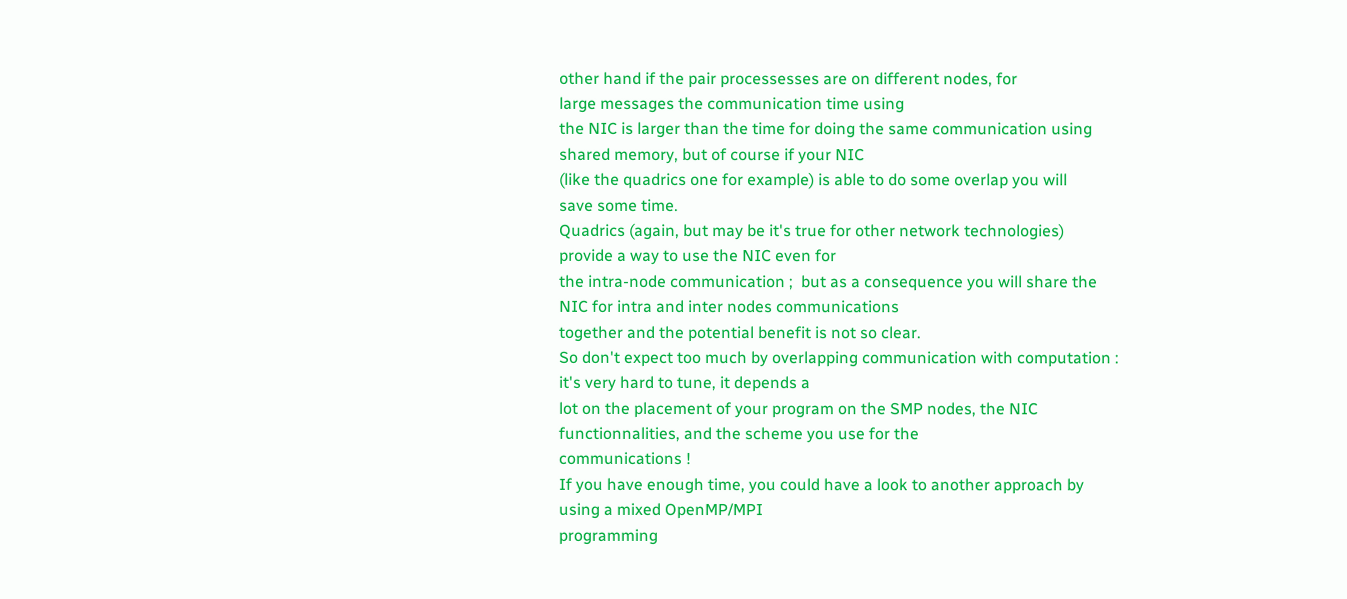other hand if the pair processesses are on different nodes, for
large messages the communication time using
the NIC is larger than the time for doing the same communication using
shared memory, but of course if your NIC
(like the quadrics one for example) is able to do some overlap you will
save some time.
Quadrics (again, but may be it's true for other network technologies)
provide a way to use the NIC even for
the intra-node communication ;  but as a consequence you will share the
NIC for intra and inter nodes communications
together and the potential benefit is not so clear.
So don't expect too much by overlapping communication with computation :
it's very hard to tune, it depends a
lot on the placement of your program on the SMP nodes, the NIC
functionnalities, and the scheme you use for the
communications !
If you have enough time, you could have a look to another approach by
using a mixed OpenMP/MPI
programming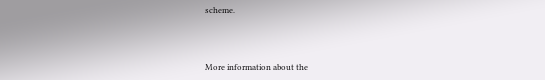scheme.



More information about the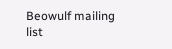Beowulf mailing list